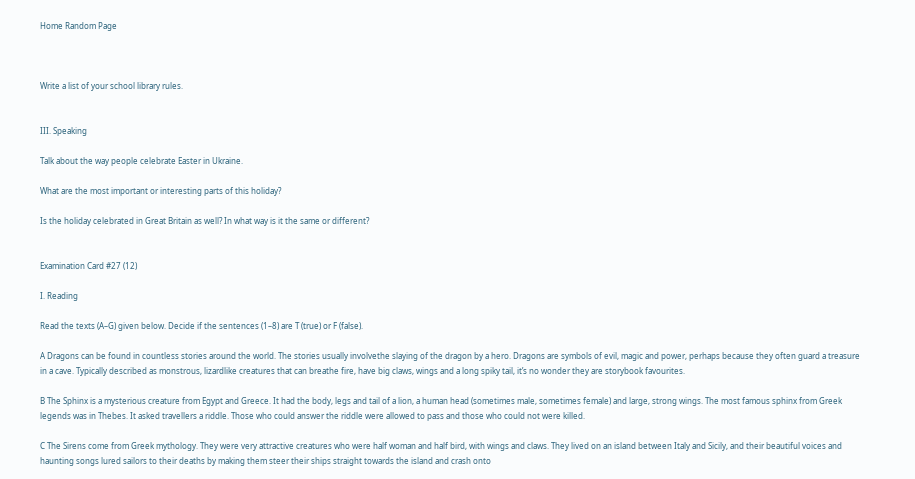Home Random Page



Write a list of your school library rules.


III. Speaking

Talk about the way people celebrate Easter in Ukraine.

What are the most important or interesting parts of this holiday?

Is the holiday celebrated in Great Britain as well? In what way is it the same or different?


Examination Card #27 (12)

I. Reading

Read the texts (A–G) given below. Decide if the sentences (1–8) are T (true) or F (false).

A Dragons can be found in countless stories around the world. The stories usually involvethe slaying of the dragon by a hero. Dragons are symbols of evil, magic and power, perhaps because they often guard a treasure in a cave. Typically described as monstrous, lizardlike creatures that can breathe fire, have big claws, wings and a long spiky tail, it’s no wonder they are storybook favourites.

B The Sphinx is a mysterious creature from Egypt and Greece. It had the body, legs and tail of a lion, a human head (sometimes male, sometimes female) and large, strong wings. The most famous sphinx from Greek legends was in Thebes. It asked travellers a riddle. Those who could answer the riddle were allowed to pass and those who could not were killed.

C The Sirens come from Greek mythology. They were very attractive creatures who were half woman and half bird, with wings and claws. They lived on an island between Italy and Sicily, and their beautiful voices and haunting songs lured sailors to their deaths by making them steer their ships straight towards the island and crash onto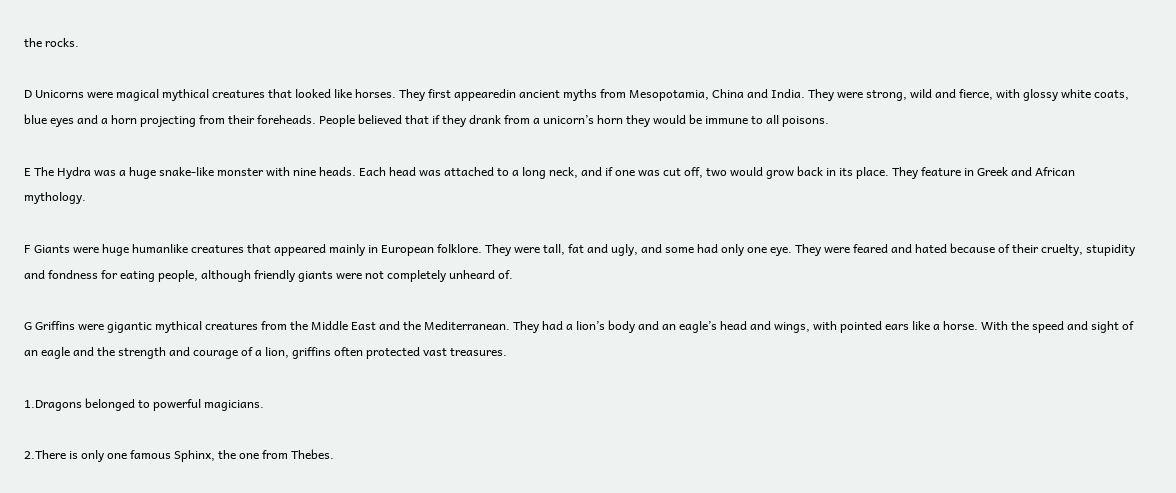the rocks.

D Unicorns were magical mythical creatures that looked like horses. They first appearedin ancient myths from Mesopotamia, China and India. They were strong, wild and fierce, with glossy white coats, blue eyes and a horn projecting from their foreheads. People believed that if they drank from a unicorn’s horn they would be immune to all poisons.

E The Hydra was a huge snake-like monster with nine heads. Each head was attached to a long neck, and if one was cut off, two would grow back in its place. They feature in Greek and African mythology.

F Giants were huge humanlike creatures that appeared mainly in European folklore. They were tall, fat and ugly, and some had only one eye. They were feared and hated because of their cruelty, stupidity and fondness for eating people, although friendly giants were not completely unheard of.

G Griffins were gigantic mythical creatures from the Middle East and the Mediterranean. They had a lion’s body and an eagle’s head and wings, with pointed ears like a horse. With the speed and sight of an eagle and the strength and courage of a lion, griffins often protected vast treasures.

1.Dragons belonged to powerful magicians.

2.There is only one famous Sphinx, the one from Thebes.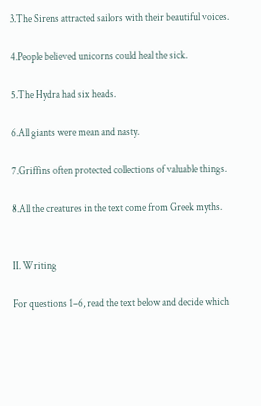3.The Sirens attracted sailors with their beautiful voices.

4.People believed unicorns could heal the sick.

5.The Hydra had six heads.

6.All giants were mean and nasty.

7.Griffins often protected collections of valuable things.

8.All the creatures in the text come from Greek myths.


II. Writing

For questions 1–6, read the text below and decide which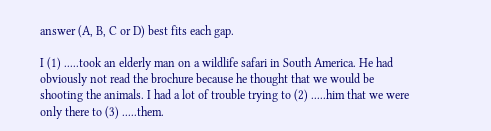answer (A, B, C or D) best fits each gap.

I (1) .....took an elderly man on a wildlife safari in South America. He had obviously not read the brochure because he thought that we would be shooting the animals. I had a lot of trouble trying to (2) .....him that we were only there to (3) .....them.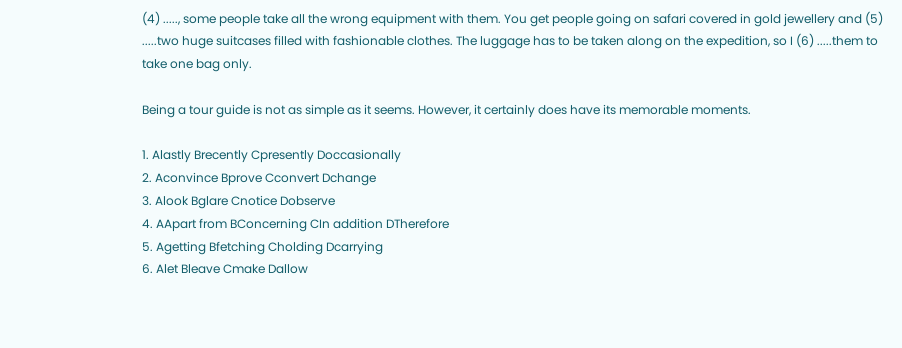(4) ....., some people take all the wrong equipment with them. You get people going on safari covered in gold jewellery and (5) .....two huge suitcases filled with fashionable clothes. The luggage has to be taken along on the expedition, so I (6) .....them to take one bag only.

Being a tour guide is not as simple as it seems. However, it certainly does have its memorable moments.

1. Alastly Brecently Cpresently Doccasionally
2. Aconvince Bprove Cconvert Dchange
3. Alook Bglare Cnotice Dobserve
4. AApart from BConcerning CIn addition DTherefore
5. Agetting Bfetching Cholding Dcarrying
6. Alet Bleave Cmake Dallow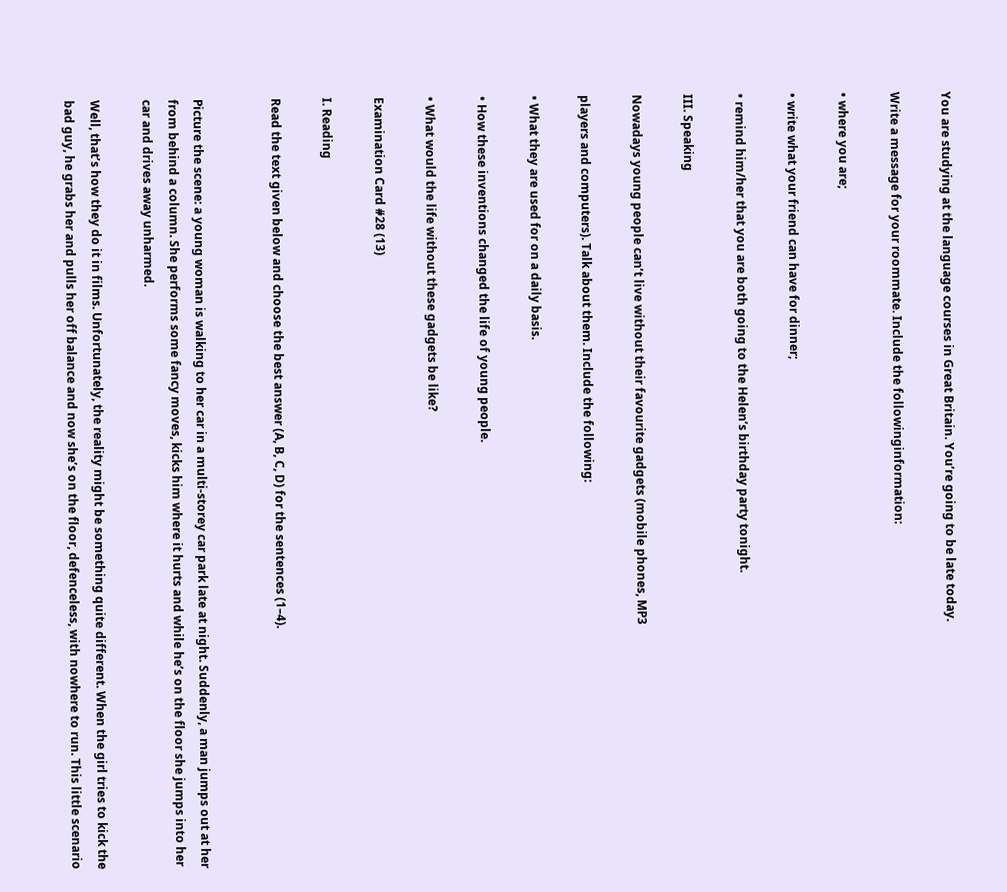You are studying at the language courses in Great Britain. You’re going to be late today.

Write a message for your roommate. Include the followinginformation:

• where you are;

• write what your friend can have for dinner;

• remind him/her that you are both going to the Helen’s birthday party tonight.

III. Speaking

Nowadays young people can’t live without their favourite gadgets (mobile phones, MP3

players and computers). Talk about them. Include the following:

• What they are used for on a daily basis.

• How these inventions changed the life of young people.

• What would the life without these gadgets be like?

Examination Card #28 (13)

I. Reading

Read the text given below and choose the best answer (A, B, C, D) for the sentences (1–4).


Picture the scene: a young woman is walking to her car in a multi-storey car park late at night. Suddenly, a man jumps out at her from behind a column. She performs some fancy moves, kicks him where it hurts and while he’s on the floor she jumps into her car and drives away unharmed.

Well, that’s how they do it in films. Unfortunately, the reality might be something quite different. When the girl tries to kick the bad guy, he grabs her and pulls her off balance and now she’s on the floor, defenceless, with nowhere to run. This little scenario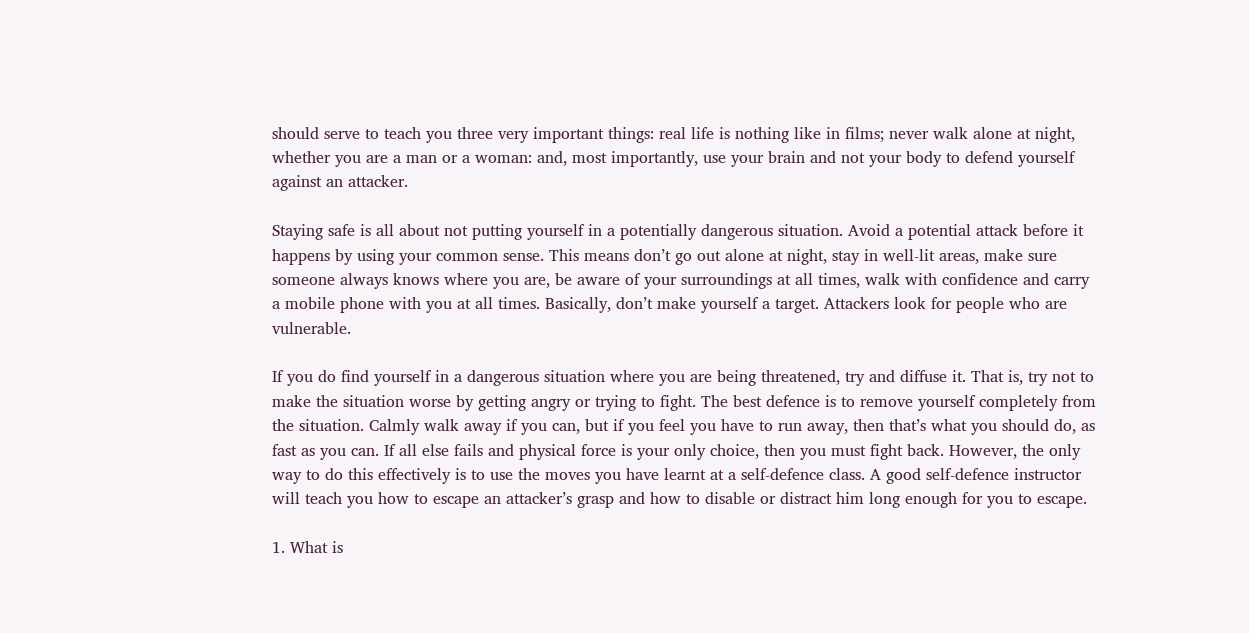should serve to teach you three very important things: real life is nothing like in films; never walk alone at night, whether you are a man or a woman: and, most importantly, use your brain and not your body to defend yourself against an attacker.

Staying safe is all about not putting yourself in a potentially dangerous situation. Avoid a potential attack before it happens by using your common sense. This means don’t go out alone at night, stay in well-lit areas, make sure someone always knows where you are, be aware of your surroundings at all times, walk with confidence and carry a mobile phone with you at all times. Basically, don’t make yourself a target. Attackers look for people who are vulnerable.

If you do find yourself in a dangerous situation where you are being threatened, try and diffuse it. That is, try not to make the situation worse by getting angry or trying to fight. The best defence is to remove yourself completely from the situation. Calmly walk away if you can, but if you feel you have to run away, then that’s what you should do, as fast as you can. If all else fails and physical force is your only choice, then you must fight back. However, the only way to do this effectively is to use the moves you have learnt at a self-defence class. A good self-defence instructor will teach you how to escape an attacker’s grasp and how to disable or distract him long enough for you to escape.

1. What is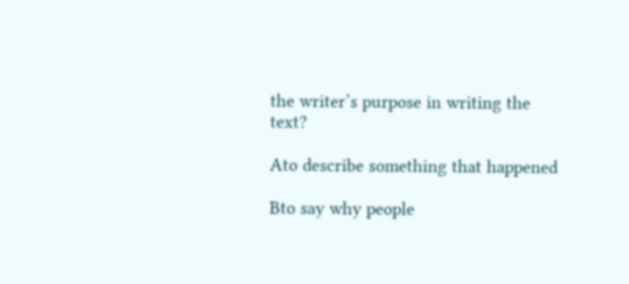the writer’s purpose in writing the text?

Ato describe something that happened

Bto say why people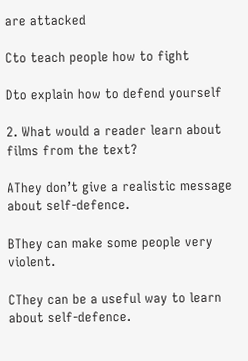are attacked

Cto teach people how to fight

Dto explain how to defend yourself

2. What would a reader learn about films from the text?

AThey don’t give a realistic message about self-defence.

BThey can make some people very violent.

CThey can be a useful way to learn about self-defence.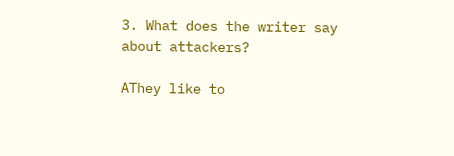3. What does the writer say about attackers?

AThey like to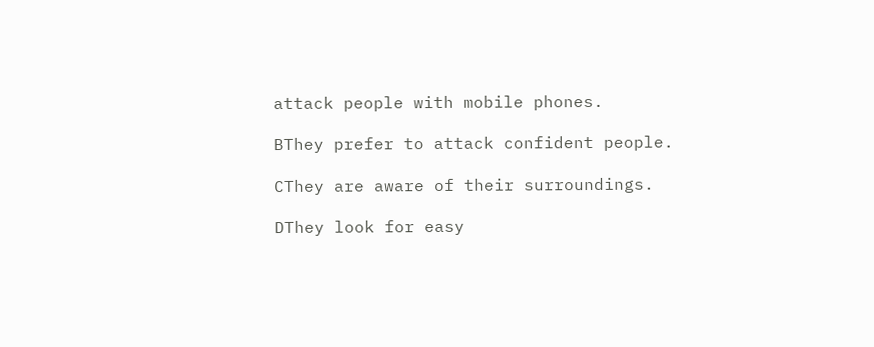attack people with mobile phones.

BThey prefer to attack confident people.

CThey are aware of their surroundings.

DThey look for easy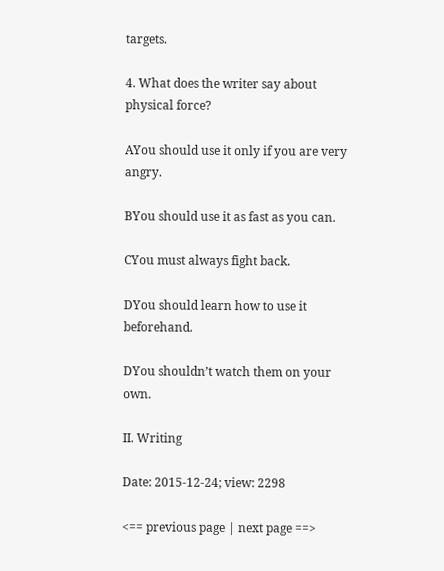targets.

4. What does the writer say about physical force?

AYou should use it only if you are very angry.

BYou should use it as fast as you can.

CYou must always fight back.

DYou should learn how to use it beforehand.

DYou shouldn’t watch them on your own.

II. Writing

Date: 2015-12-24; view: 2298

<== previous page | next page ==>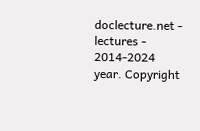doclecture.net - lectures - 2014-2024 year. Copyright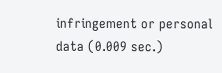infringement or personal data (0.009 sec.)